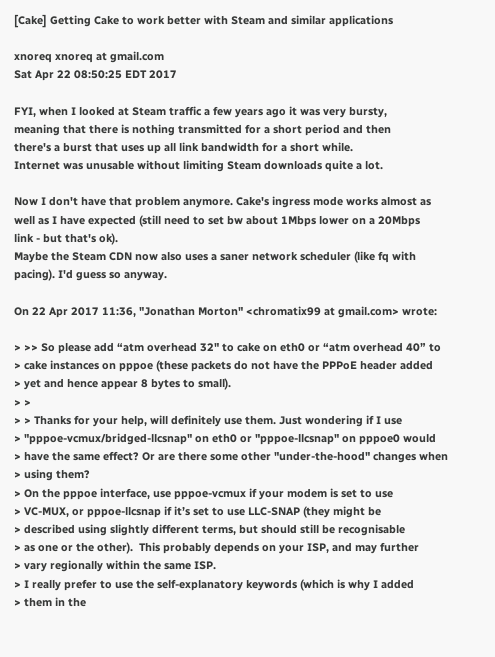[Cake] Getting Cake to work better with Steam and similar applications

xnoreq xnoreq at gmail.com
Sat Apr 22 08:50:25 EDT 2017

FYI, when I looked at Steam traffic a few years ago it was very bursty,
meaning that there is nothing transmitted for a short period and then
there's a burst that uses up all link bandwidth for a short while.
Internet was unusable without limiting Steam downloads quite a lot.

Now I don't have that problem anymore. Cake's ingress mode works almost as
well as I have expected (still need to set bw about 1Mbps lower on a 20Mbps
link - but that's ok).
Maybe the Steam CDN now also uses a saner network scheduler (like fq with
pacing). I'd guess so anyway.

On 22 Apr 2017 11:36, "Jonathan Morton" <chromatix99 at gmail.com> wrote:

> >> So please add “atm overhead 32" to cake on eth0 or “atm overhead 40” to
> cake instances on pppoe (these packets do not have the PPPoE header added
> yet and hence appear 8 bytes to small).
> >
> > Thanks for your help, will definitely use them. Just wondering if I use
> "pppoe-vcmux/bridged-llcsnap" on eth0 or "pppoe-llcsnap" on pppoe0 would
> have the same effect? Or are there some other "under-the-hood" changes when
> using them?
> On the pppoe interface, use pppoe-vcmux if your modem is set to use
> VC-MUX, or pppoe-llcsnap if it’s set to use LLC-SNAP (they might be
> described using slightly different terms, but should still be recognisable
> as one or the other).  This probably depends on your ISP, and may further
> vary regionally within the same ISP.
> I really prefer to use the self-explanatory keywords (which is why I added
> them in the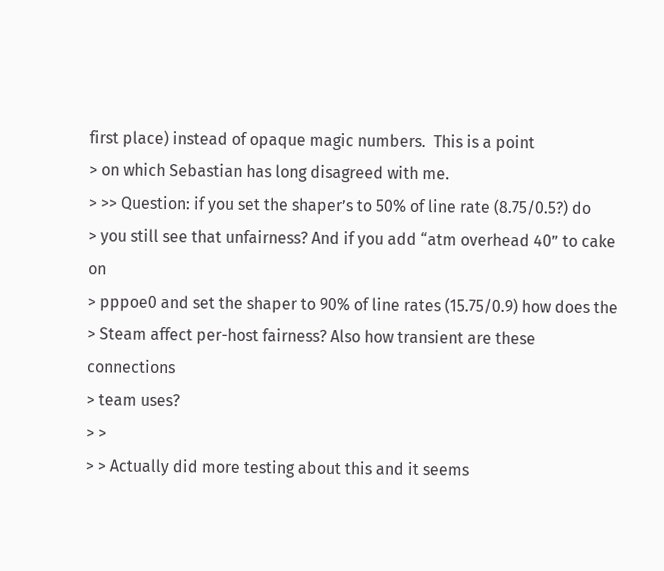first place) instead of opaque magic numbers.  This is a point
> on which Sebastian has long disagreed with me.
> >> Question: if you set the shaper’s to 50% of line rate (8.75/0.5?) do
> you still see that unfairness? And if you add “atm overhead 40” to cake on
> pppoe0 and set the shaper to 90% of line rates (15.75/0.9) how does the
> Steam affect per-host fairness? Also how transient are these connections
> team uses?
> >
> > Actually did more testing about this and it seems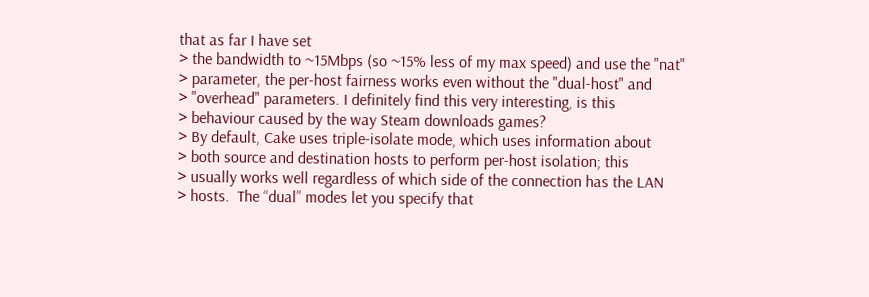that as far I have set
> the bandwidth to ~15Mbps (so ~15% less of my max speed) and use the "nat"
> parameter, the per-host fairness works even without the "dual-host" and
> "overhead" parameters. I definitely find this very interesting, is this
> behaviour caused by the way Steam downloads games?
> By default, Cake uses triple-isolate mode, which uses information about
> both source and destination hosts to perform per-host isolation; this
> usually works well regardless of which side of the connection has the LAN
> hosts.  The “dual” modes let you specify that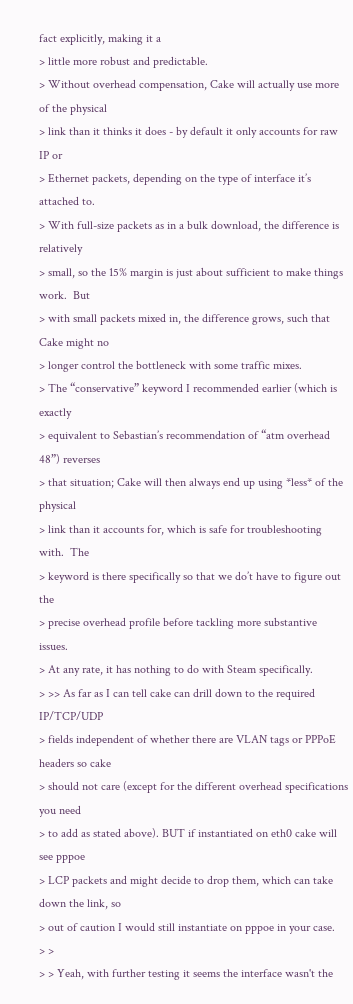fact explicitly, making it a
> little more robust and predictable.
> Without overhead compensation, Cake will actually use more of the physical
> link than it thinks it does - by default it only accounts for raw IP or
> Ethernet packets, depending on the type of interface it’s attached to.
> With full-size packets as in a bulk download, the difference is relatively
> small, so the 15% margin is just about sufficient to make things work.  But
> with small packets mixed in, the difference grows, such that Cake might no
> longer control the bottleneck with some traffic mixes.
> The “conservative” keyword I recommended earlier (which is exactly
> equivalent to Sebastian’s recommendation of “atm overhead 48”) reverses
> that situation; Cake will then always end up using *less* of the physical
> link than it accounts for, which is safe for troubleshooting with.  The
> keyword is there specifically so that we do’t have to figure out the
> precise overhead profile before tackling more substantive issues.
> At any rate, it has nothing to do with Steam specifically.
> >> As far as I can tell cake can drill down to the required IP/TCP/UDP
> fields independent of whether there are VLAN tags or PPPoE headers so cake
> should not care (except for the different overhead specifications you need
> to add as stated above). BUT if instantiated on eth0 cake will see pppoe
> LCP packets and might decide to drop them, which can take down the link, so
> out of caution I would still instantiate on pppoe in your case.
> >
> > Yeah, with further testing it seems the interface wasn't the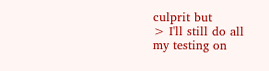culprit but
> I'll still do all my testing on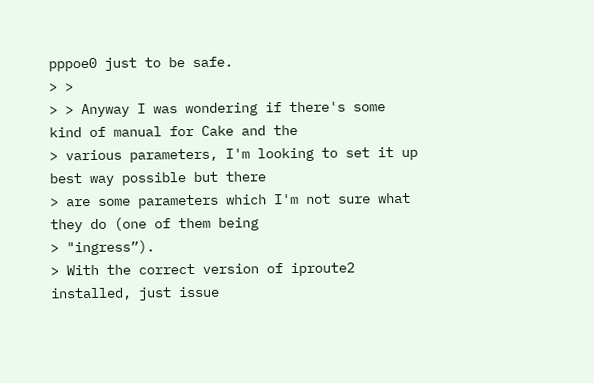pppoe0 just to be safe.
> >
> > Anyway I was wondering if there's some kind of manual for Cake and the
> various parameters, I'm looking to set it up best way possible but there
> are some parameters which I'm not sure what they do (one of them being
> "ingress”).
> With the correct version of iproute2 installed, just issue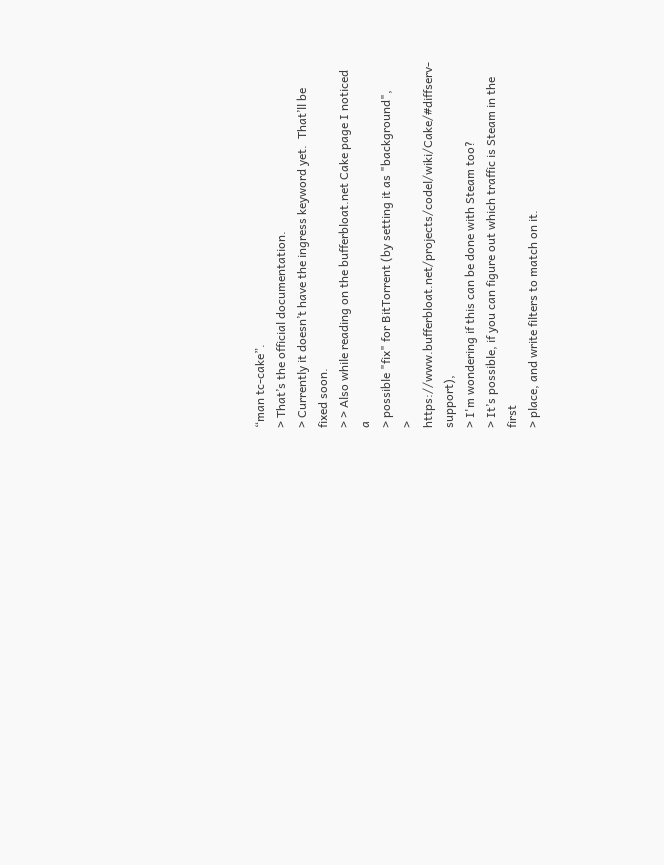“man tc-cake”.
> That’s the official documentation.
> Currently it doesn’t have the ingress keyword yet.  That’ll be fixed soon.
> > Also while reading on the bufferbloat.net Cake page I noticed a
> possible "fix" for BitTorrent (by setting it as "background",
> https://www.bufferbloat.net/projects/codel/wiki/Cake/#diffserv-support),
> I'm wondering if this can be done with Steam too?
> It’s possible, if you can figure out which traffic is Steam in the first
> place, and write filters to match on it.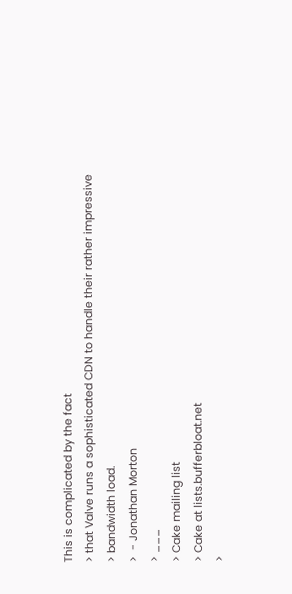This is complicated by the fact
> that Valve runs a sophisticated CDN to handle their rather impressive
> bandwidth load.
>  - Jonathan Morton
> ___
> Cake mailing list
> Cake at lists.bufferbloat.net
>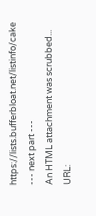https://lists.bufferbloat.net/listinfo/cake
--- next part ---
An HTML attachment was scrubbed...
URL: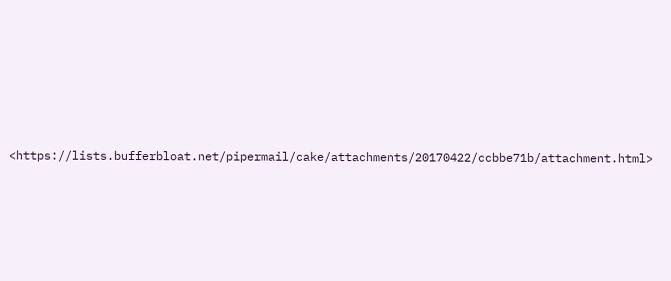<https://lists.bufferbloat.net/pipermail/cake/attachments/20170422/ccbbe71b/attachment.html>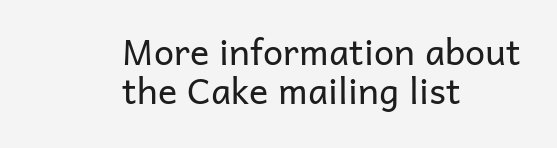More information about the Cake mailing list